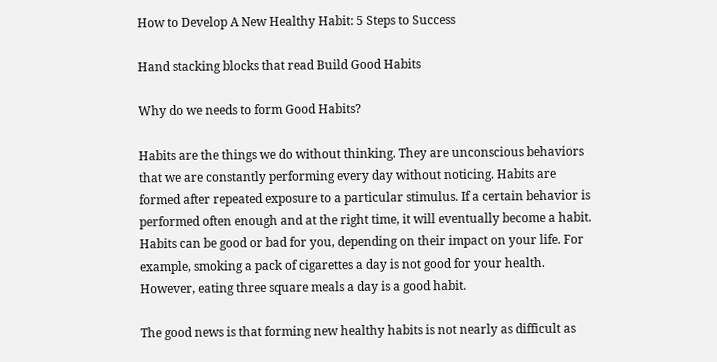How to Develop A New Healthy Habit: 5 Steps to Success

Hand stacking blocks that read Build Good Habits

Why do we needs to form Good Habits?

Habits are the things we do without thinking. They are unconscious behaviors that we are constantly performing every day without noticing. Habits are formed after repeated exposure to a particular stimulus. If a certain behavior is performed often enough and at the right time, it will eventually become a habit. Habits can be good or bad for you, depending on their impact on your life. For example, smoking a pack of cigarettes a day is not good for your health. However, eating three square meals a day is a good habit.

The good news is that forming new healthy habits is not nearly as difficult as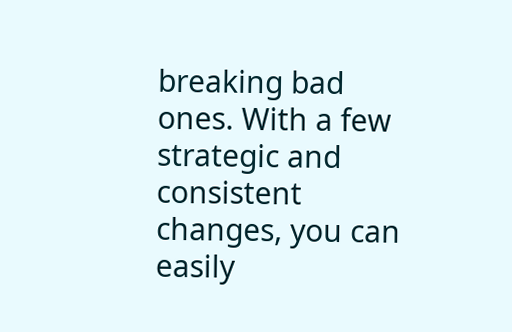breaking bad ones. With a few strategic and consistent changes, you can easily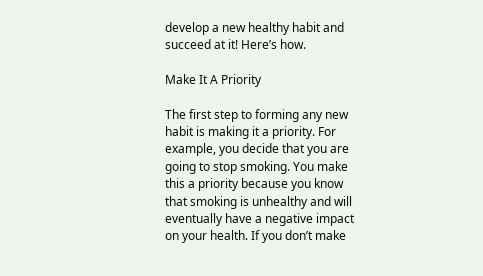develop a new healthy habit and succeed at it! Here’s how.

Make It A Priority

The first step to forming any new habit is making it a priority. For example, you decide that you are going to stop smoking. You make this a priority because you know that smoking is unhealthy and will eventually have a negative impact on your health. If you don’t make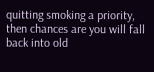quitting smoking a priority, then chances are you will fall back into old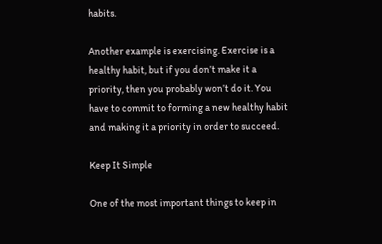habits.

Another example is exercising. Exercise is a healthy habit, but if you don’t make it a priority, then you probably won’t do it. You have to commit to forming a new healthy habit and making it a priority in order to succeed.

Keep It Simple

One of the most important things to keep in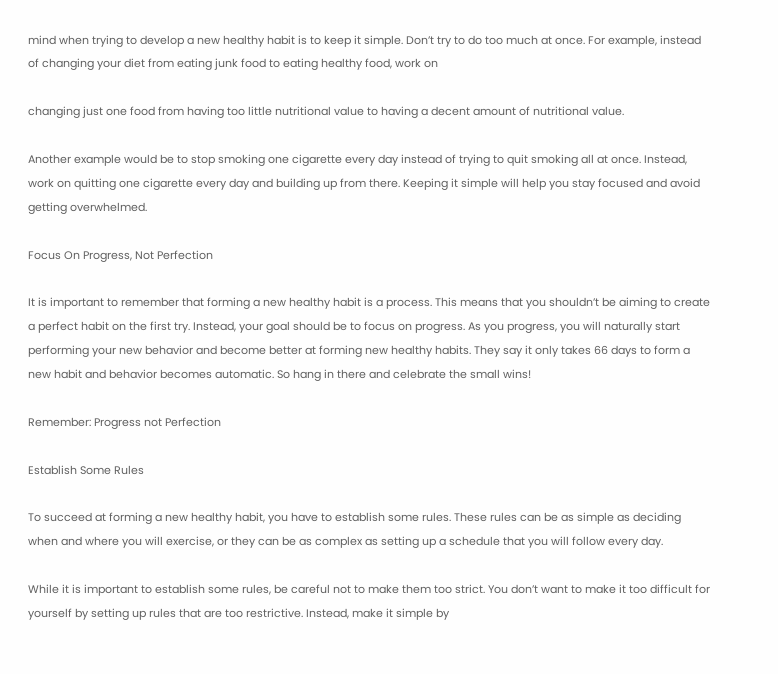mind when trying to develop a new healthy habit is to keep it simple. Don’t try to do too much at once. For example, instead of changing your diet from eating junk food to eating healthy food, work on

changing just one food from having too little nutritional value to having a decent amount of nutritional value.

Another example would be to stop smoking one cigarette every day instead of trying to quit smoking all at once. Instead, work on quitting one cigarette every day and building up from there. Keeping it simple will help you stay focused and avoid getting overwhelmed.

Focus On Progress, Not Perfection

It is important to remember that forming a new healthy habit is a process. This means that you shouldn’t be aiming to create a perfect habit on the first try. Instead, your goal should be to focus on progress. As you progress, you will naturally start performing your new behavior and become better at forming new healthy habits. They say it only takes 66 days to form a new habit and behavior becomes automatic. So hang in there and celebrate the small wins!

Remember: Progress not Perfection

Establish Some Rules

To succeed at forming a new healthy habit, you have to establish some rules. These rules can be as simple as deciding when and where you will exercise, or they can be as complex as setting up a schedule that you will follow every day.

While it is important to establish some rules, be careful not to make them too strict. You don’t want to make it too difficult for yourself by setting up rules that are too restrictive. Instead, make it simple by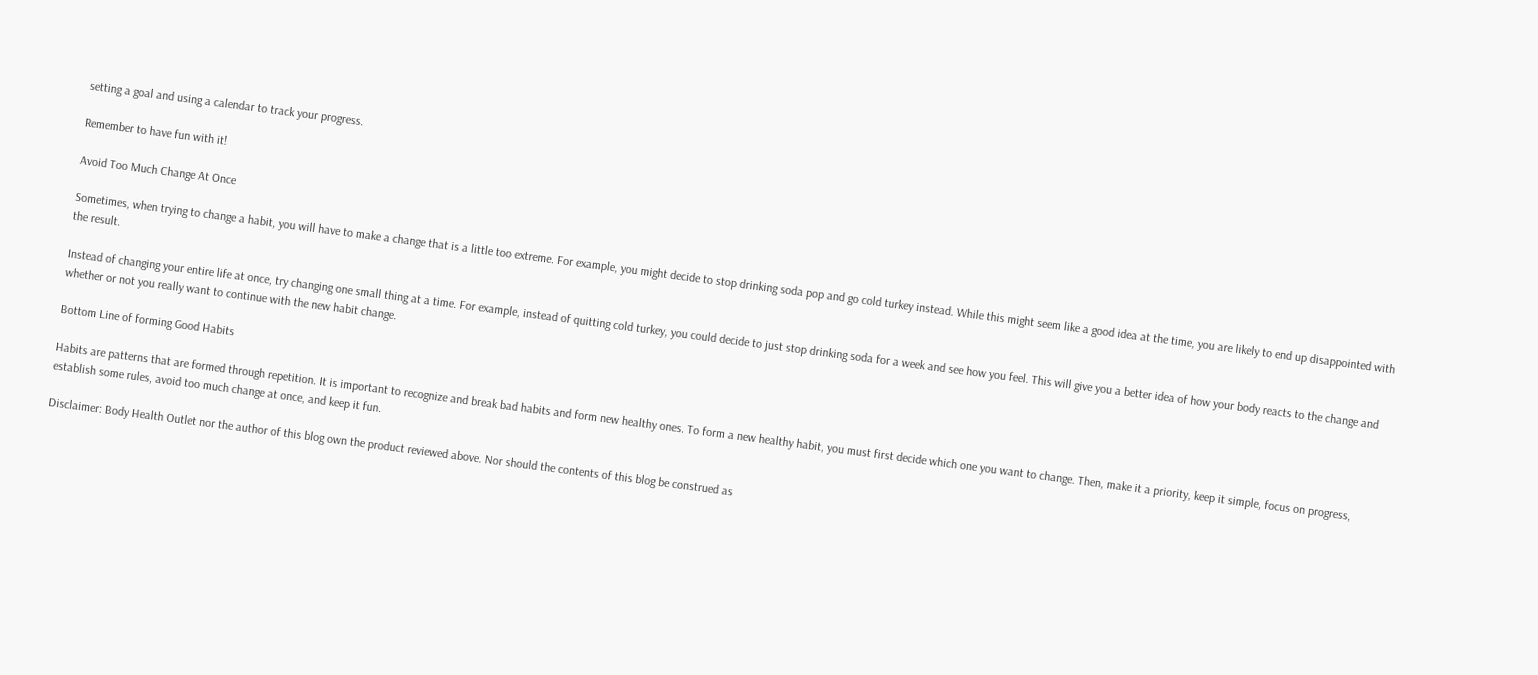setting a goal and using a calendar to track your progress.

Remember to have fun with it!

Avoid Too Much Change At Once

Sometimes, when trying to change a habit, you will have to make a change that is a little too extreme. For example, you might decide to stop drinking soda pop and go cold turkey instead. While this might seem like a good idea at the time, you are likely to end up disappointed with the result.

Instead of changing your entire life at once, try changing one small thing at a time. For example, instead of quitting cold turkey, you could decide to just stop drinking soda for a week and see how you feel. This will give you a better idea of how your body reacts to the change and whether or not you really want to continue with the new habit change.

Bottom Line of forming Good Habits

Habits are patterns that are formed through repetition. It is important to recognize and break bad habits and form new healthy ones. To form a new healthy habit, you must first decide which one you want to change. Then, make it a priority, keep it simple, focus on progress, establish some rules, avoid too much change at once, and keep it fun.

Disclaimer: Body Health Outlet nor the author of this blog own the product reviewed above. Nor should the contents of this blog be construed as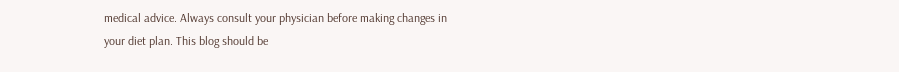medical advice. Always consult your physician before making changes in your diet plan. This blog should be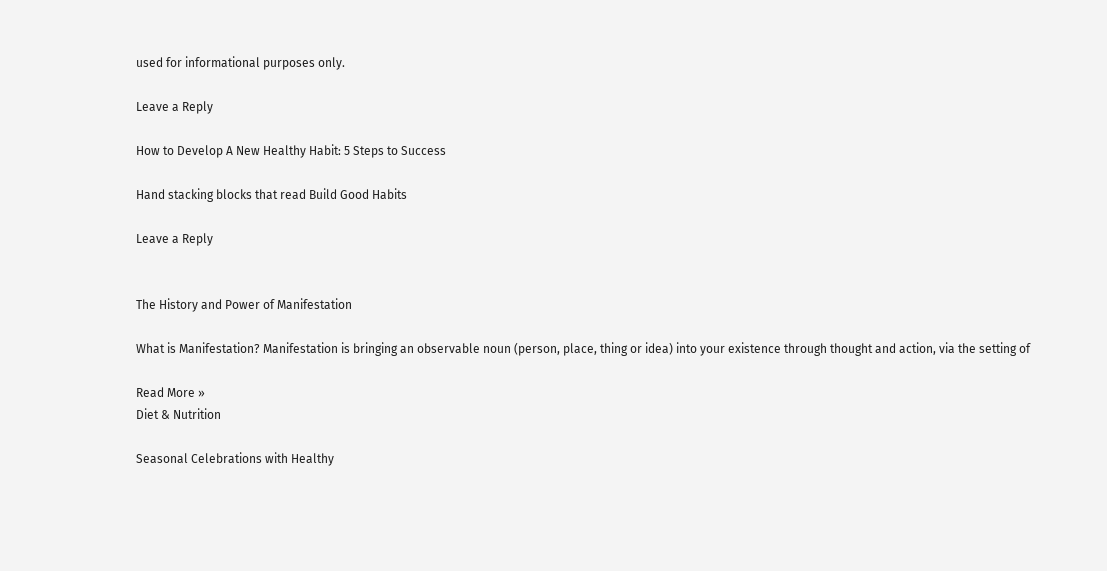used for informational purposes only.

Leave a Reply

How to Develop A New Healthy Habit: 5 Steps to Success

Hand stacking blocks that read Build Good Habits

Leave a Reply


The History and Power of Manifestation

What is Manifestation? Manifestation is bringing an observable noun (person, place, thing or idea) into your existence through thought and action, via the setting of

Read More »
Diet & Nutrition

Seasonal Celebrations with Healthy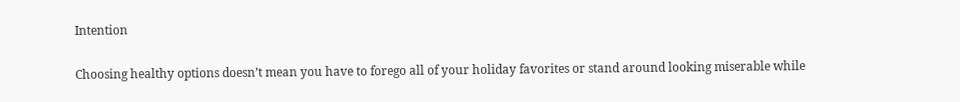Intention

Choosing healthy options doesn’t mean you have to forego all of your holiday favorites or stand around looking miserable while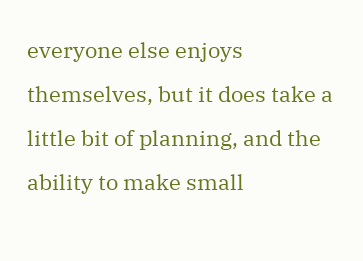everyone else enjoys themselves, but it does take a little bit of planning, and the ability to make small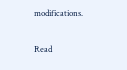modifications.

Read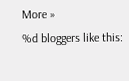More »
%d bloggers like this: